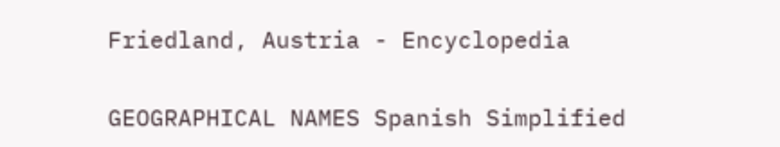Friedland, Austria - Encyclopedia

GEOGRAPHICAL NAMES Spanish Simplified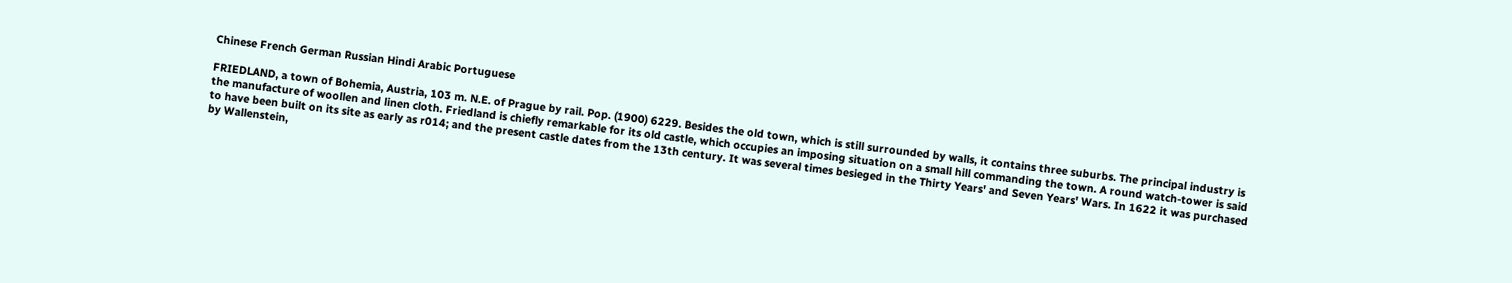Chinese French German Russian Hindi Arabic Portuguese

FRIEDLAND, a town of Bohemia, Austria, 103 m. N.E. of Prague by rail. Pop. (1900) 6229. Besides the old town, which is still surrounded by walls, it contains three suburbs. The principal industry is the manufacture of woollen and linen cloth. Friedland is chiefly remarkable for its old castle, which occupies an imposing situation on a small hill commanding the town. A round watch-tower is said to have been built on its site as early as r014; and the present castle dates from the 13th century. It was several times besieged in the Thirty Years' and Seven Years' Wars. In 1622 it was purchased by Wallenstein,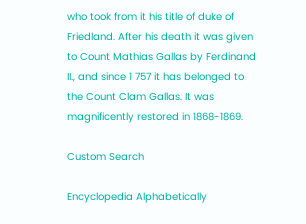who took from it his title of duke of Friedland. After his death it was given to Count Mathias Gallas by Ferdinand II., and since 1 757 it has belonged to the Count Clam Gallas. It was magnificently restored in 1868-1869.

Custom Search

Encyclopedia Alphabetically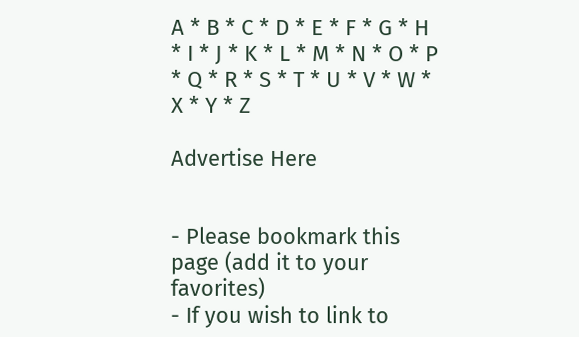A * B * C * D * E * F * G * H * I * J * K * L * M * N * O * P * Q * R * S * T * U * V * W * X * Y * Z

Advertise Here


- Please bookmark this page (add it to your favorites)
- If you wish to link to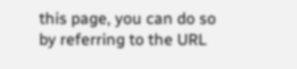this page, you can do so by referring to the URL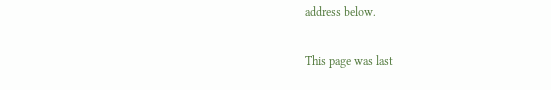address below.

This page was last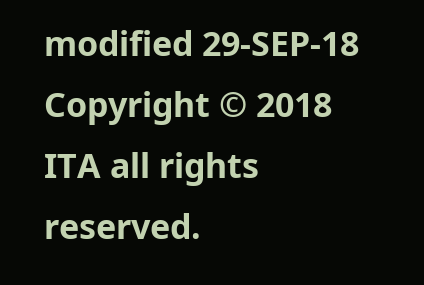modified 29-SEP-18
Copyright © 2018 ITA all rights reserved.